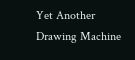Yet Another Drawing Machine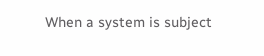When a system is subject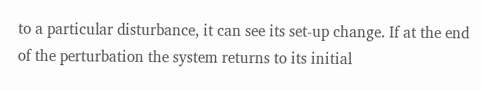to a particular disturbance, it can see its set-up change. If at the end of the perturbation the system returns to its initial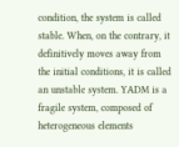condition, the system is called stable. When, on the contrary, it definitively moves away from the initial conditions, it is called an unstable system. YADM is a fragile system, composed of heterogeneous elements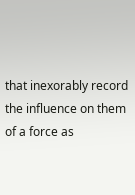that inexorably record the influence on them of a force as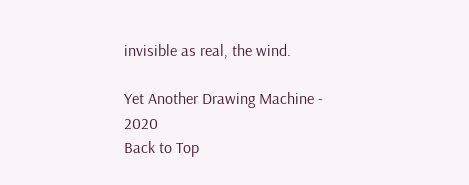invisible as real, the wind.

Yet Another Drawing Machine - 2020
Back to Top